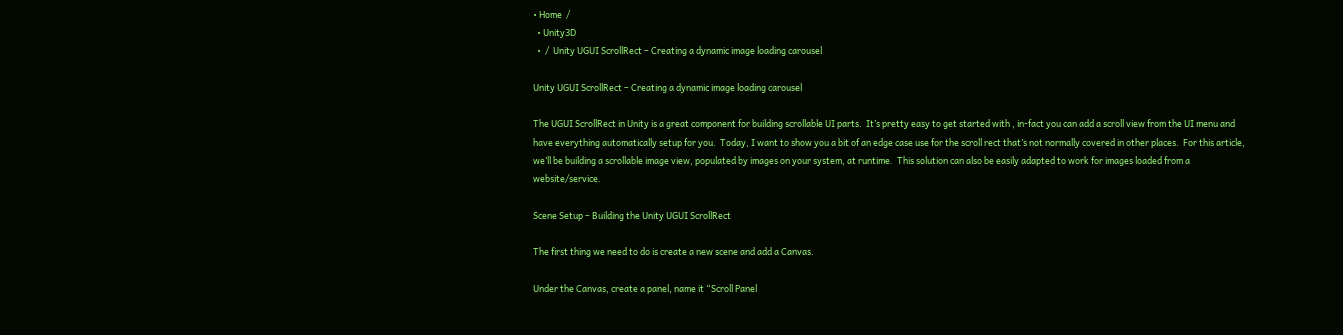• Home  /
  • Unity3D
  •  /  Unity UGUI ScrollRect – Creating a dynamic image loading carousel

Unity UGUI ScrollRect – Creating a dynamic image loading carousel

The UGUI ScrollRect in Unity is a great component for building scrollable UI parts.  It’s pretty easy to get started with , in-fact you can add a scroll view from the UI menu and have everything automatically setup for you.  Today, I want to show you a bit of an edge case use for the scroll rect that’s not normally covered in other places.  For this article, we’ll be building a scrollable image view, populated by images on your system, at runtime.  This solution can also be easily adapted to work for images loaded from a website/service.

Scene Setup – Building the Unity UGUI ScrollRect

The first thing we need to do is create a new scene and add a Canvas.

Under the Canvas, create a panel, name it “Scroll Panel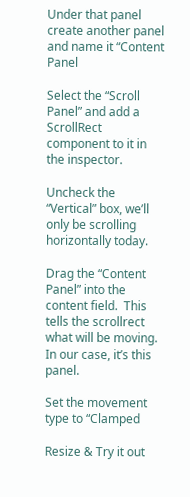Under that panel create another panel and name it “Content Panel

Select the “Scroll Panel” and add a ScrollRect component to it in the inspector.

Uncheck the “Vertical” box, we’ll only be scrolling horizontally today.

Drag the “Content Panel” into the content field.  This tells the scrollrect what will be moving.  In our case, it’s this panel.

Set the movement type to “Clamped

Resize & Try it out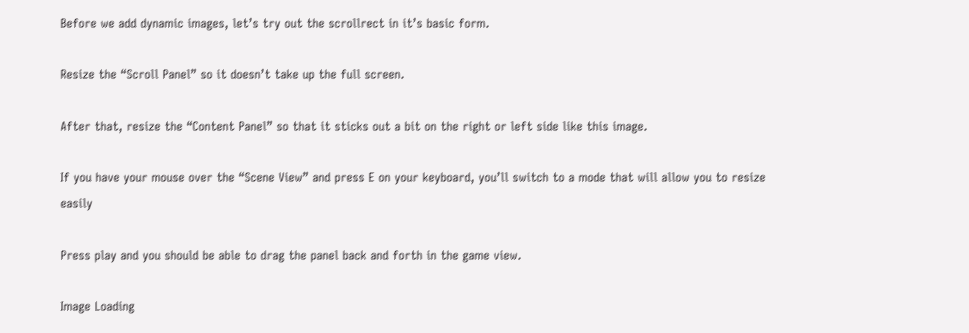Before we add dynamic images, let’s try out the scrollrect in it’s basic form.

Resize the “Scroll Panel” so it doesn’t take up the full screen.

After that, resize the “Content Panel” so that it sticks out a bit on the right or left side like this image.

If you have your mouse over the “Scene View” and press E on your keyboard, you’ll switch to a mode that will allow you to resize easily

Press play and you should be able to drag the panel back and forth in the game view.

Image Loading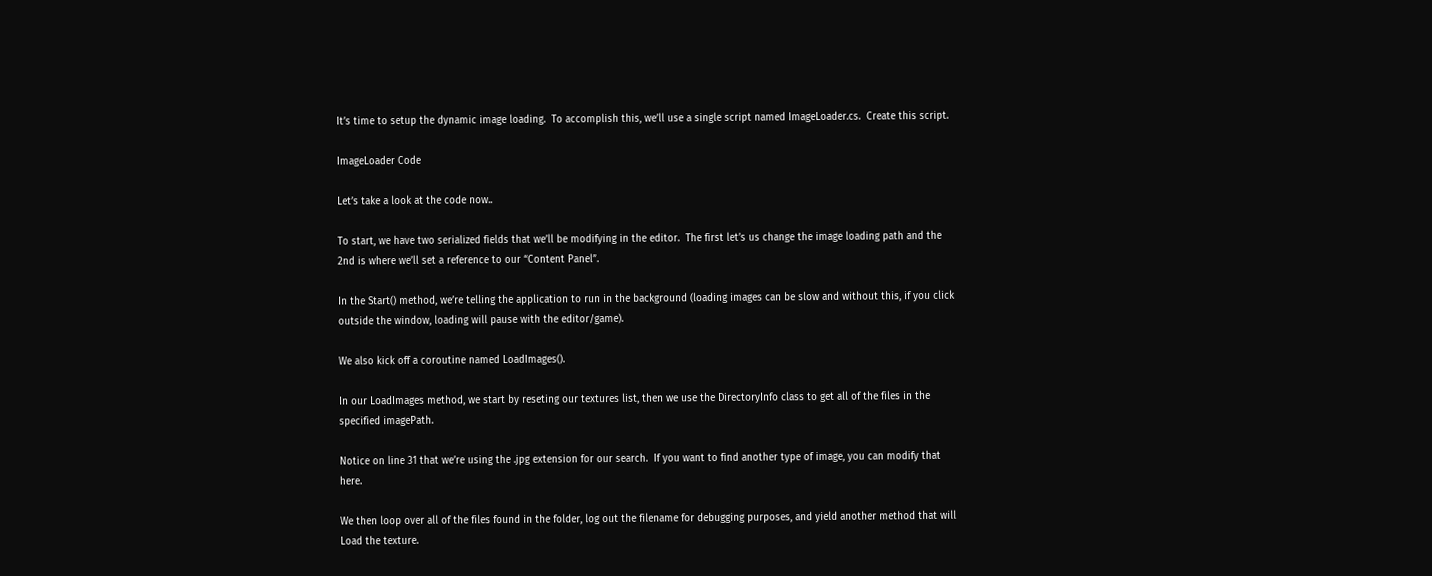It’s time to setup the dynamic image loading.  To accomplish this, we’ll use a single script named ImageLoader.cs.  Create this script.

ImageLoader Code

Let’s take a look at the code now..

To start, we have two serialized fields that we’ll be modifying in the editor.  The first let’s us change the image loading path and the 2nd is where we’ll set a reference to our “Content Panel”.

In the Start() method, we’re telling the application to run in the background (loading images can be slow and without this, if you click outside the window, loading will pause with the editor/game).

We also kick off a coroutine named LoadImages().

In our LoadImages method, we start by reseting our textures list, then we use the DirectoryInfo class to get all of the files in the specified imagePath.

Notice on line 31 that we’re using the .jpg extension for our search.  If you want to find another type of image, you can modify that here.

We then loop over all of the files found in the folder, log out the filename for debugging purposes, and yield another method that will Load the texture.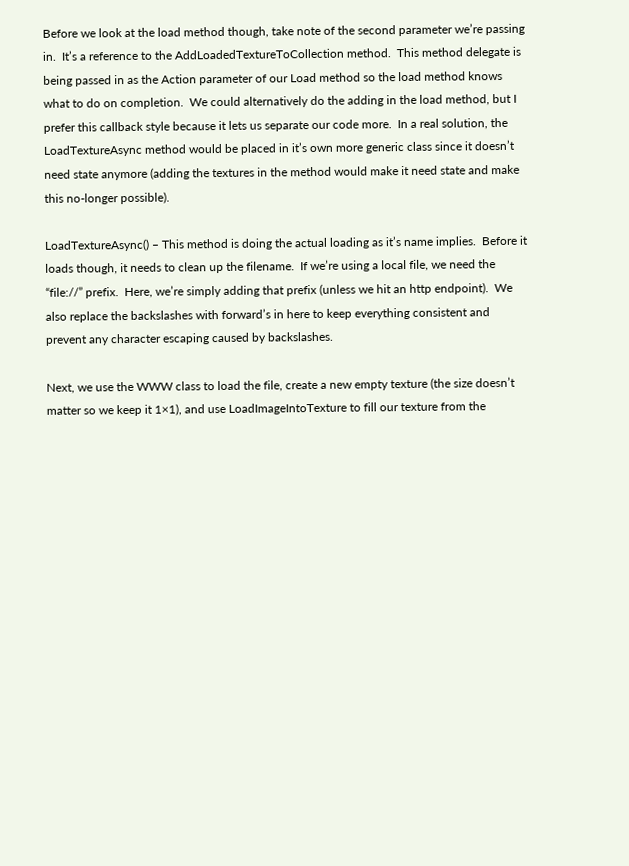Before we look at the load method though, take note of the second parameter we’re passing in.  It’s a reference to the AddLoadedTextureToCollection method.  This method delegate is being passed in as the Action parameter of our Load method so the load method knows what to do on completion.  We could alternatively do the adding in the load method, but I prefer this callback style because it lets us separate our code more.  In a real solution, the LoadTextureAsync method would be placed in it’s own more generic class since it doesn’t need state anymore (adding the textures in the method would make it need state and make this no-longer possible).

LoadTextureAsync() – This method is doing the actual loading as it’s name implies.  Before it loads though, it needs to clean up the filename.  If we’re using a local file, we need the “file://” prefix.  Here, we’re simply adding that prefix (unless we hit an http endpoint).  We also replace the backslashes with forward’s in here to keep everything consistent and prevent any character escaping caused by backslashes.

Next, we use the WWW class to load the file, create a new empty texture (the size doesn’t matter so we keep it 1×1), and use LoadImageIntoTexture to fill our texture from the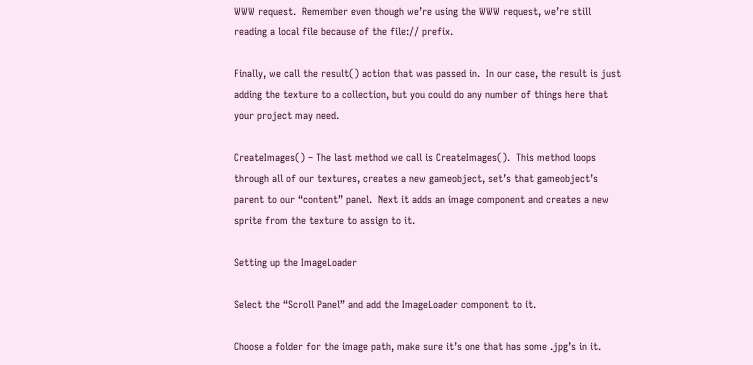WWW request.  Remember even though we’re using the WWW request, we’re still reading a local file because of the file:// prefix.

Finally, we call the result() action that was passed in.  In our case, the result is just adding the texture to a collection, but you could do any number of things here that your project may need.

CreateImages() – The last method we call is CreateImages().  This method loops through all of our textures, creates a new gameobject, set’s that gameobject’s parent to our “content” panel.  Next it adds an image component and creates a new sprite from the texture to assign to it.

Setting up the ImageLoader

Select the “Scroll Panel” and add the ImageLoader component to it.

Choose a folder for the image path, make sure it’s one that has some .jpg’s in it.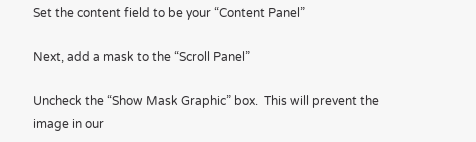Set the content field to be your “Content Panel”

Next, add a mask to the “Scroll Panel”

Uncheck the “Show Mask Graphic” box.  This will prevent the image in our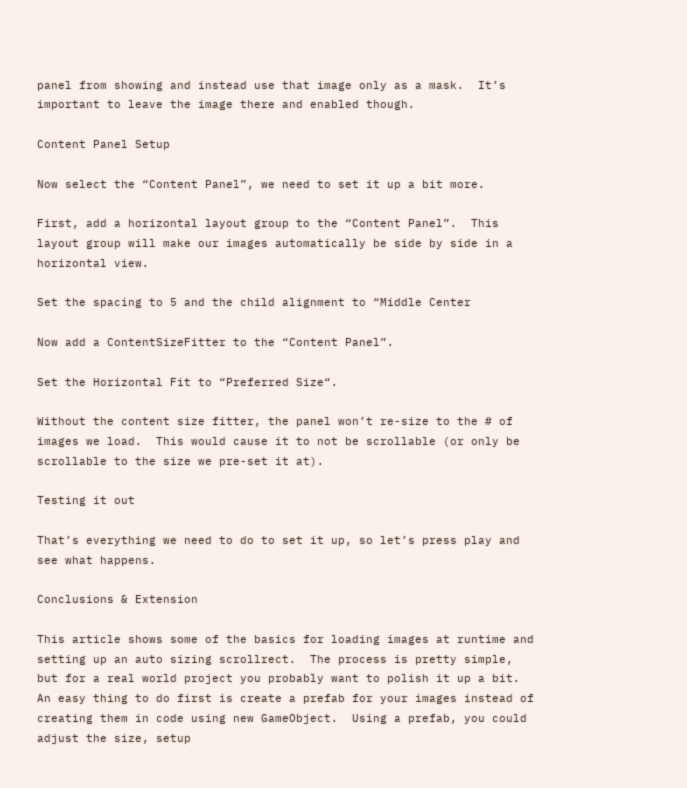panel from showing and instead use that image only as a mask.  It’s important to leave the image there and enabled though.

Content Panel Setup

Now select the “Content Panel”, we need to set it up a bit more.

First, add a horizontal layout group to the “Content Panel”.  This layout group will make our images automatically be side by side in a horizontal view.

Set the spacing to 5 and the child alignment to “Middle Center

Now add a ContentSizeFitter to the “Content Panel”.

Set the Horizontal Fit to “Preferred Size“.

Without the content size fitter, the panel won’t re-size to the # of images we load.  This would cause it to not be scrollable (or only be scrollable to the size we pre-set it at).

Testing it out

That’s everything we need to do to set it up, so let’s press play and see what happens.

Conclusions & Extension

This article shows some of the basics for loading images at runtime and setting up an auto sizing scrollrect.  The process is pretty simple, but for a real world project you probably want to polish it up a bit.  An easy thing to do first is create a prefab for your images instead of creating them in code using new GameObject.  Using a prefab, you could adjust the size, setup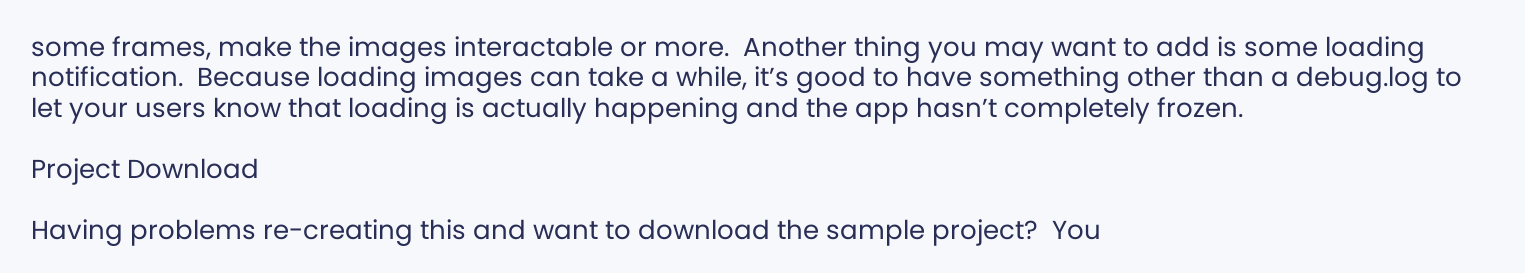some frames, make the images interactable or more.  Another thing you may want to add is some loading notification.  Because loading images can take a while, it’s good to have something other than a debug.log to let your users know that loading is actually happening and the app hasn’t completely frozen.

Project Download

Having problems re-creating this and want to download the sample project?  You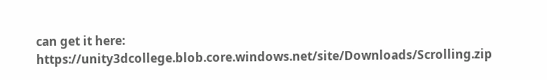can get it here: https://unity3dcollege.blob.core.windows.net/site/Downloads/Scrolling.zip